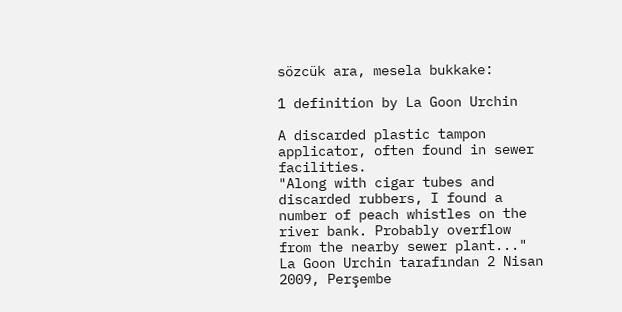sözcük ara, mesela bukkake:

1 definition by La Goon Urchin

A discarded plastic tampon applicator, often found in sewer facilities.
"Along with cigar tubes and discarded rubbers, I found a number of peach whistles on the river bank. Probably overflow from the nearby sewer plant..."
La Goon Urchin tarafından 2 Nisan 2009, Perşembe